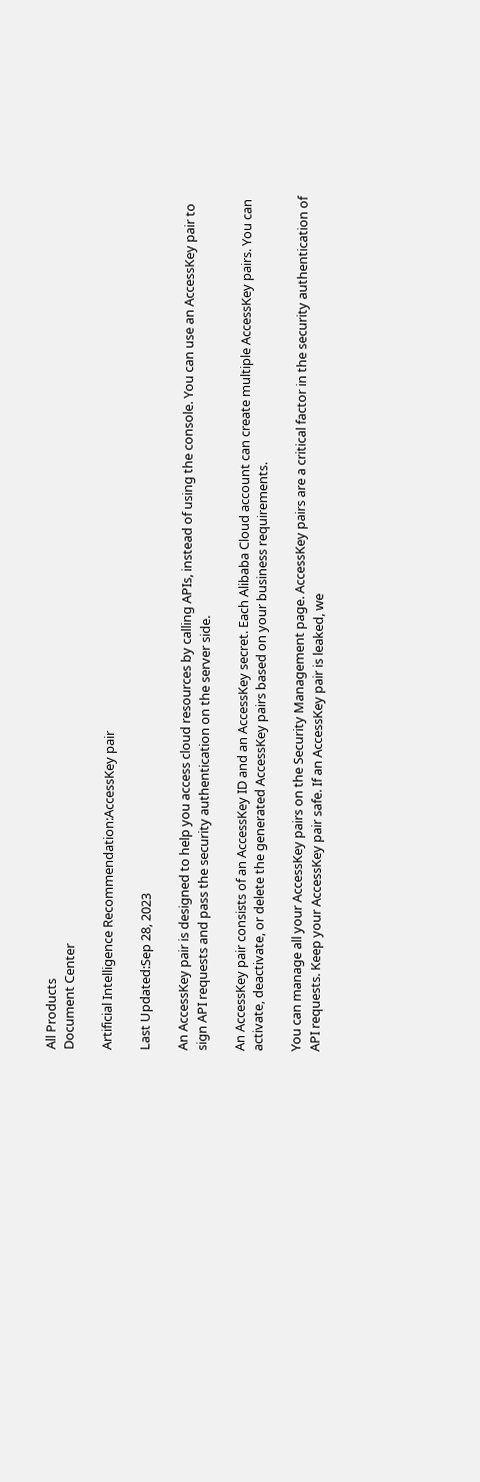All Products
Document Center

Artificial Intelligence Recommendation:AccessKey pair

Last Updated:Sep 28, 2023

An AccessKey pair is designed to help you access cloud resources by calling APIs, instead of using the console. You can use an AccessKey pair to sign API requests and pass the security authentication on the server side.

An AccessKey pair consists of an AccessKey ID and an AccessKey secret. Each Alibaba Cloud account can create multiple AccessKey pairs. You can activate, deactivate, or delete the generated AccessKey pairs based on your business requirements.

You can manage all your AccessKey pairs on the Security Management page. AccessKey pairs are a critical factor in the security authentication of API requests. Keep your AccessKey pair safe. If an AccessKey pair is leaked, we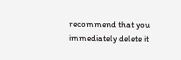recommend that you immediately delete it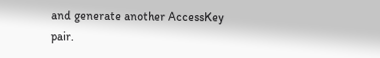and generate another AccessKey pair.